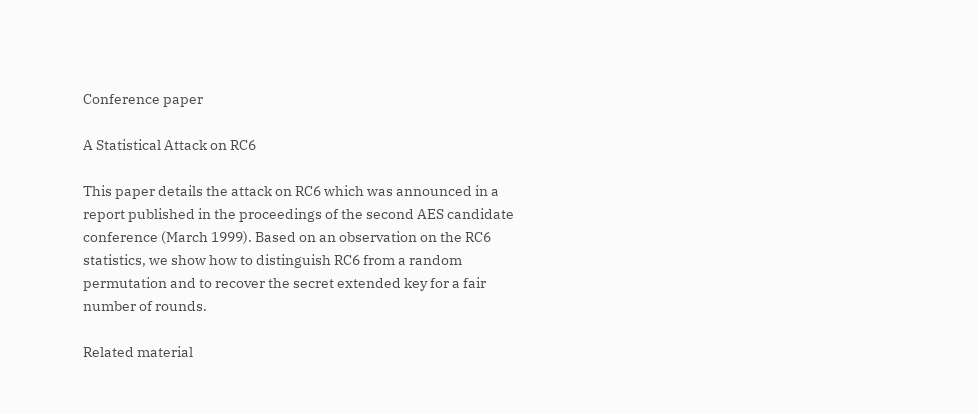Conference paper

A Statistical Attack on RC6

This paper details the attack on RC6 which was announced in a report published in the proceedings of the second AES candidate conference (March 1999). Based on an observation on the RC6 statistics, we show how to distinguish RC6 from a random permutation and to recover the secret extended key for a fair number of rounds.

Related material